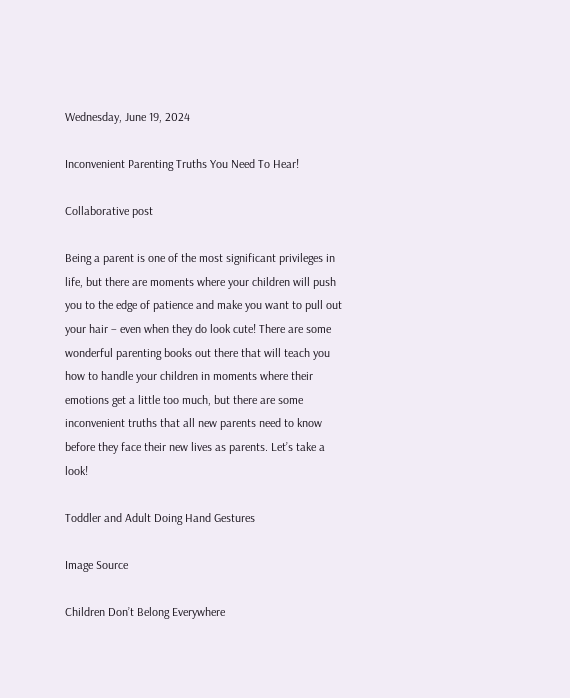Wednesday, June 19, 2024

Inconvenient Parenting Truths You Need To Hear!

Collaborative post

Being a parent is one of the most significant privileges in life, but there are moments where your children will push you to the edge of patience and make you want to pull out your hair – even when they do look cute! There are some wonderful parenting books out there that will teach you how to handle your children in moments where their emotions get a little too much, but there are some inconvenient truths that all new parents need to know before they face their new lives as parents. Let’s take a look!

Toddler and Adult Doing Hand Gestures

Image Source

Children Don’t Belong Everywhere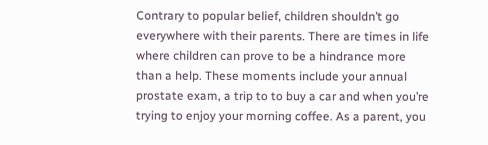Contrary to popular belief, children shouldn’t go everywhere with their parents. There are times in life where children can prove to be a hindrance more than a help. These moments include your annual prostate exam, a trip to to buy a car and when you’re trying to enjoy your morning coffee. As a parent, you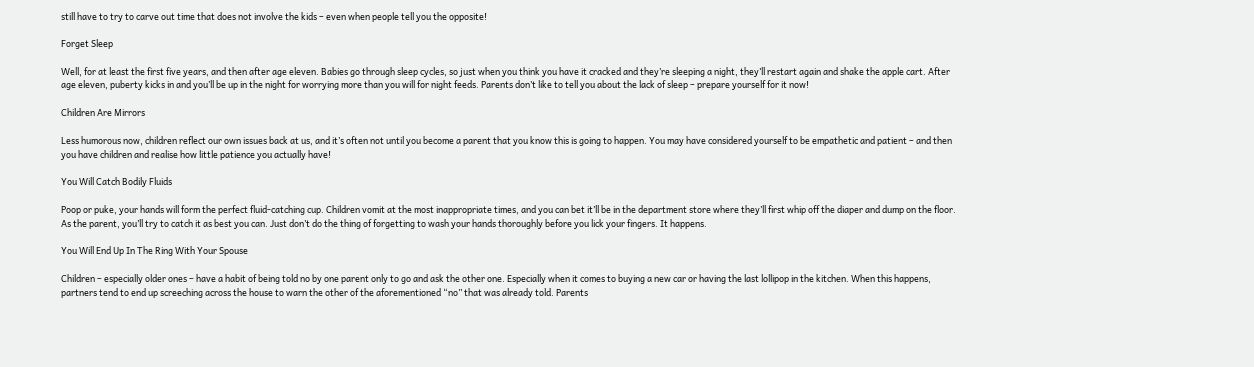still have to try to carve out time that does not involve the kids – even when people tell you the opposite!

Forget Sleep

Well, for at least the first five years, and then after age eleven. Babies go through sleep cycles, so just when you think you have it cracked and they’re sleeping a night, they’ll restart again and shake the apple cart. After age eleven, puberty kicks in and you’ll be up in the night for worrying more than you will for night feeds. Parents don’t like to tell you about the lack of sleep – prepare yourself for it now!

Children Are Mirrors

Less humorous now, children reflect our own issues back at us, and it’s often not until you become a parent that you know this is going to happen. You may have considered yourself to be empathetic and patient – and then you have children and realise how little patience you actually have!

You Will Catch Bodily Fluids

Poop or puke, your hands will form the perfect fluid-catching cup. Children vomit at the most inappropriate times, and you can bet it’ll be in the department store where they’ll first whip off the diaper and dump on the floor. As the parent, you’ll try to catch it as best you can. Just don’t do the thing of forgetting to wash your hands thoroughly before you lick your fingers. It happens.

You Will End Up In The Ring With Your Spouse

Children – especially older ones – have a habit of being told no by one parent only to go and ask the other one. Especially when it comes to buying a new car or having the last lollipop in the kitchen. When this happens, partners tend to end up screeching across the house to warn the other of the aforementioned “no” that was already told. Parents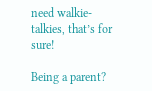need walkie-talkies, that’s for sure!

Being a parent?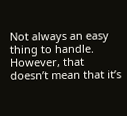Not always an easy thing to handle. However, that doesn’t mean that it’s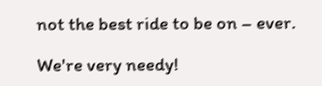not the best ride to be on – ever.

We're very needy!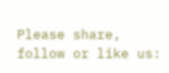Please share, follow or like us: